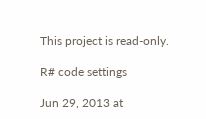This project is read-only.

R# code settings

Jun 29, 2013 at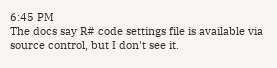6:45 PM
The docs say R# code settings file is available via source control, but I don't see it.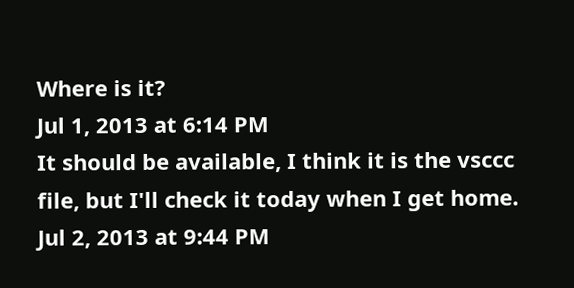Where is it?
Jul 1, 2013 at 6:14 PM
It should be available, I think it is the vsccc file, but I'll check it today when I get home.
Jul 2, 2013 at 9:44 PM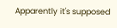Apparently it's supposed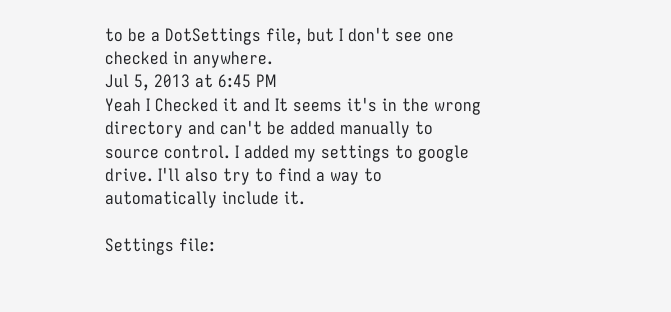to be a DotSettings file, but I don't see one checked in anywhere.
Jul 5, 2013 at 6:45 PM
Yeah I Checked it and It seems it's in the wrong directory and can't be added manually to source control. I added my settings to google drive. I'll also try to find a way to automatically include it.

Settings file: